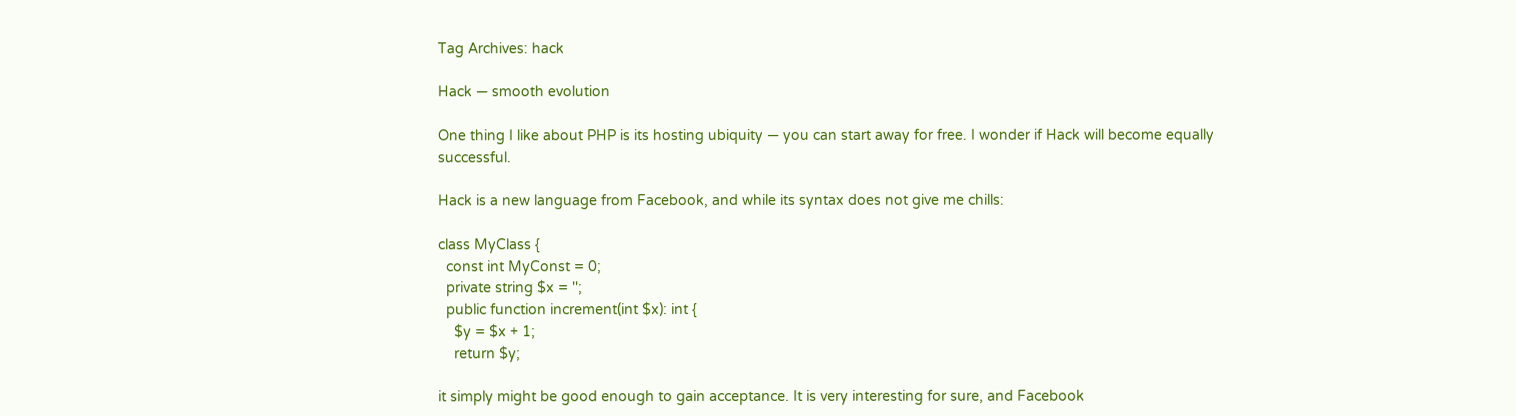Tag Archives: hack

Hack — smooth evolution

One thing I like about PHP is its hosting ubiquity — you can start away for free. I wonder if Hack will become equally successful.

Hack is a new language from Facebook, and while its syntax does not give me chills:

class MyClass {
  const int MyConst = 0;
  private string $x = '';
  public function increment(int $x): int {
    $y = $x + 1;
    return $y;

it simply might be good enough to gain acceptance. It is very interesting for sure, and Facebook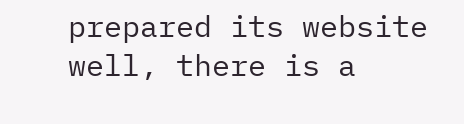prepared its website well, there is a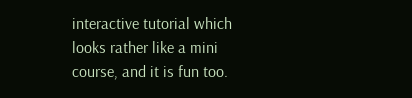interactive tutorial which looks rather like a mini course, and it is fun too.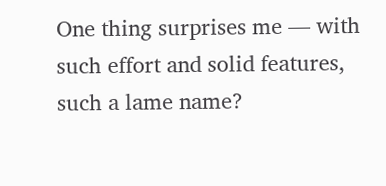One thing surprises me — with such effort and solid features, such a lame name?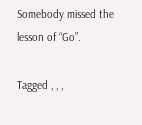Somebody missed the lesson of “Go”.

Tagged , , ,